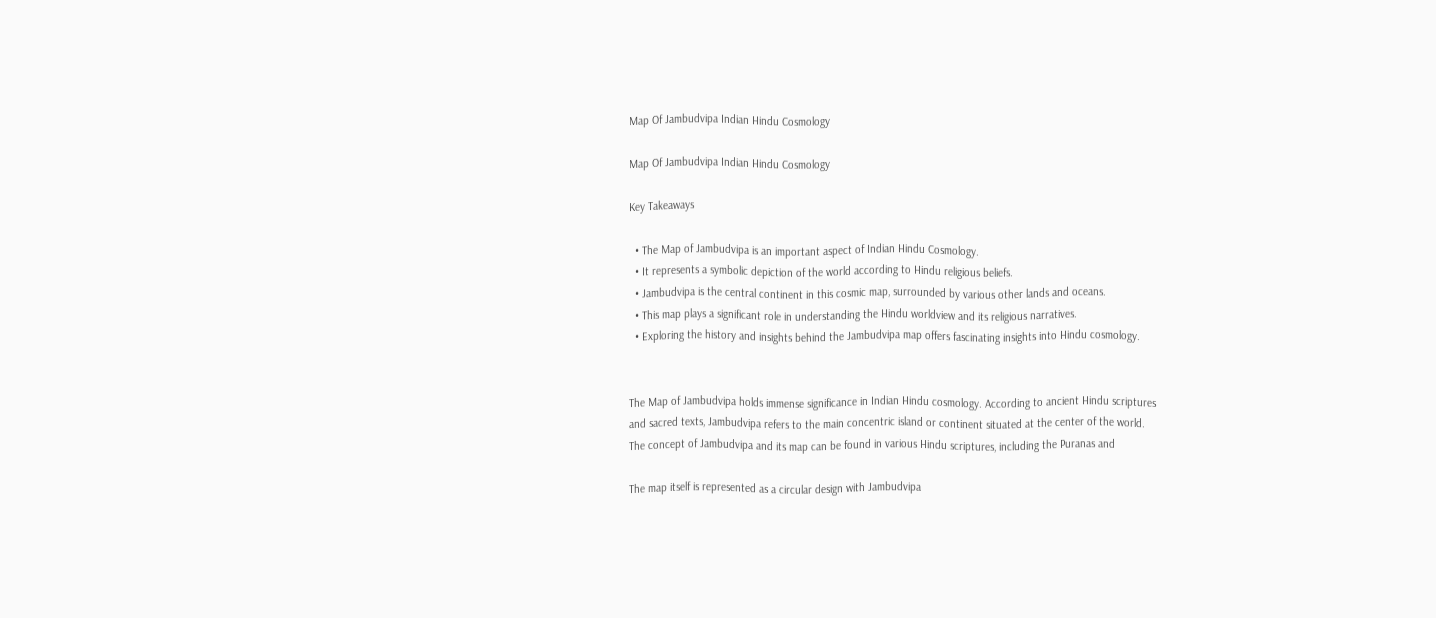Map Of Jambudvipa Indian Hindu Cosmology

Map Of Jambudvipa Indian Hindu Cosmology

Key Takeaways

  • The Map of Jambudvipa is an important aspect of Indian Hindu Cosmology.
  • It represents a symbolic depiction of the world according to Hindu religious beliefs.
  • Jambudvipa is the central continent in this cosmic map, surrounded by various other lands and oceans.
  • This map plays a significant role in understanding the Hindu worldview and its religious narratives.
  • Exploring the history and insights behind the Jambudvipa map offers fascinating insights into Hindu cosmology.


The Map of Jambudvipa holds immense significance in Indian Hindu cosmology. According to ancient Hindu scriptures
and sacred texts, Jambudvipa refers to the main concentric island or continent situated at the center of the world.
The concept of Jambudvipa and its map can be found in various Hindu scriptures, including the Puranas and

The map itself is represented as a circular design with Jambudvipa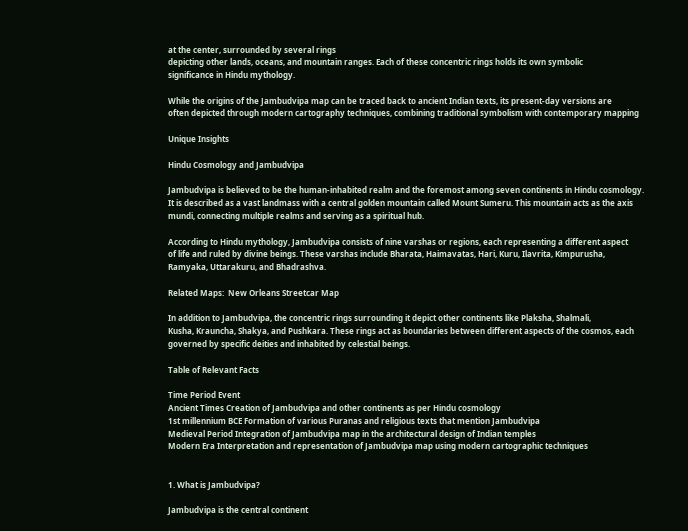at the center, surrounded by several rings
depicting other lands, oceans, and mountain ranges. Each of these concentric rings holds its own symbolic
significance in Hindu mythology.

While the origins of the Jambudvipa map can be traced back to ancient Indian texts, its present-day versions are
often depicted through modern cartography techniques, combining traditional symbolism with contemporary mapping

Unique Insights

Hindu Cosmology and Jambudvipa

Jambudvipa is believed to be the human-inhabited realm and the foremost among seven continents in Hindu cosmology.
It is described as a vast landmass with a central golden mountain called Mount Sumeru. This mountain acts as the axis
mundi, connecting multiple realms and serving as a spiritual hub.

According to Hindu mythology, Jambudvipa consists of nine varshas or regions, each representing a different aspect
of life and ruled by divine beings. These varshas include Bharata, Haimavatas, Hari, Kuru, Ilavrita, Kimpurusha,
Ramyaka, Uttarakuru, and Bhadrashva.

Related Maps:  New Orleans Streetcar Map

In addition to Jambudvipa, the concentric rings surrounding it depict other continents like Plaksha, Shalmali,
Kusha, Krauncha, Shakya, and Pushkara. These rings act as boundaries between different aspects of the cosmos, each
governed by specific deities and inhabited by celestial beings.

Table of Relevant Facts

Time Period Event
Ancient Times Creation of Jambudvipa and other continents as per Hindu cosmology
1st millennium BCE Formation of various Puranas and religious texts that mention Jambudvipa
Medieval Period Integration of Jambudvipa map in the architectural design of Indian temples
Modern Era Interpretation and representation of Jambudvipa map using modern cartographic techniques


1. What is Jambudvipa?

Jambudvipa is the central continent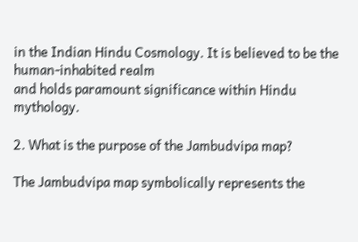in the Indian Hindu Cosmology. It is believed to be the human-inhabited realm
and holds paramount significance within Hindu mythology.

2. What is the purpose of the Jambudvipa map?

The Jambudvipa map symbolically represents the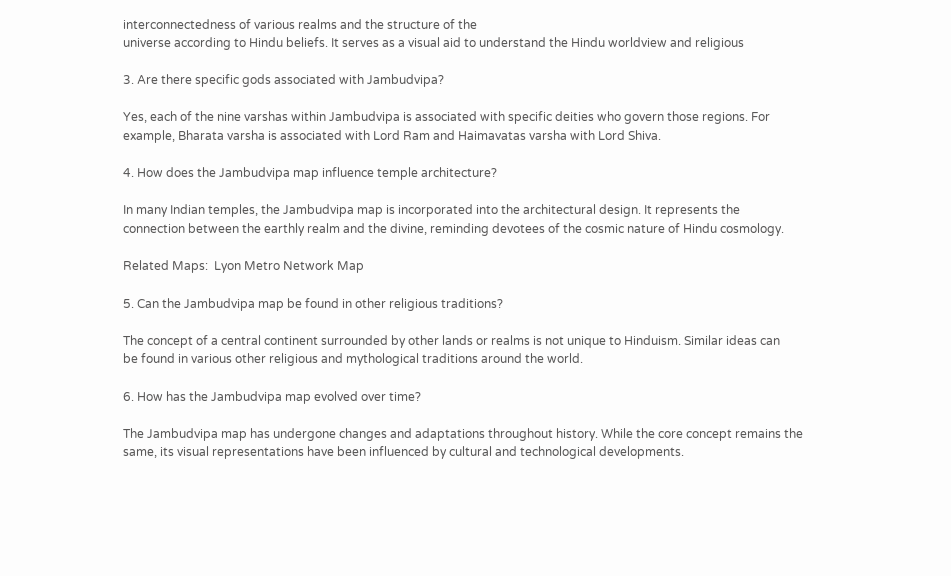interconnectedness of various realms and the structure of the
universe according to Hindu beliefs. It serves as a visual aid to understand the Hindu worldview and religious

3. Are there specific gods associated with Jambudvipa?

Yes, each of the nine varshas within Jambudvipa is associated with specific deities who govern those regions. For
example, Bharata varsha is associated with Lord Ram and Haimavatas varsha with Lord Shiva.

4. How does the Jambudvipa map influence temple architecture?

In many Indian temples, the Jambudvipa map is incorporated into the architectural design. It represents the
connection between the earthly realm and the divine, reminding devotees of the cosmic nature of Hindu cosmology.

Related Maps:  Lyon Metro Network Map

5. Can the Jambudvipa map be found in other religious traditions?

The concept of a central continent surrounded by other lands or realms is not unique to Hinduism. Similar ideas can
be found in various other religious and mythological traditions around the world.

6. How has the Jambudvipa map evolved over time?

The Jambudvipa map has undergone changes and adaptations throughout history. While the core concept remains the
same, its visual representations have been influenced by cultural and technological developments.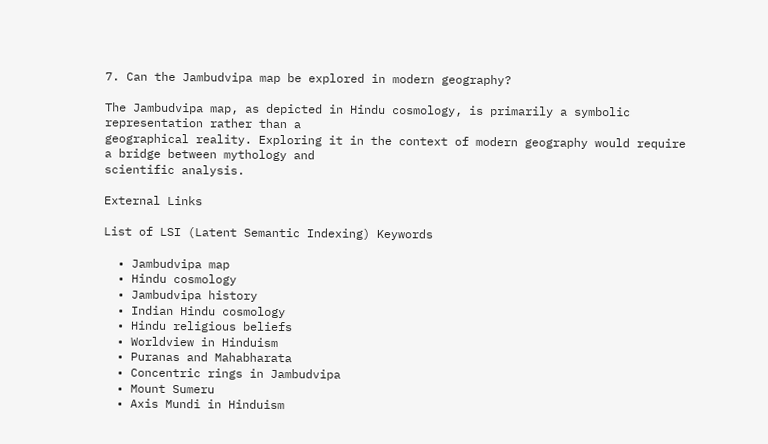7. Can the Jambudvipa map be explored in modern geography?

The Jambudvipa map, as depicted in Hindu cosmology, is primarily a symbolic representation rather than a
geographical reality. Exploring it in the context of modern geography would require a bridge between mythology and
scientific analysis.

External Links

List of LSI (Latent Semantic Indexing) Keywords

  • Jambudvipa map
  • Hindu cosmology
  • Jambudvipa history
  • Indian Hindu cosmology
  • Hindu religious beliefs
  • Worldview in Hinduism
  • Puranas and Mahabharata
  • Concentric rings in Jambudvipa
  • Mount Sumeru
  • Axis Mundi in Hinduism